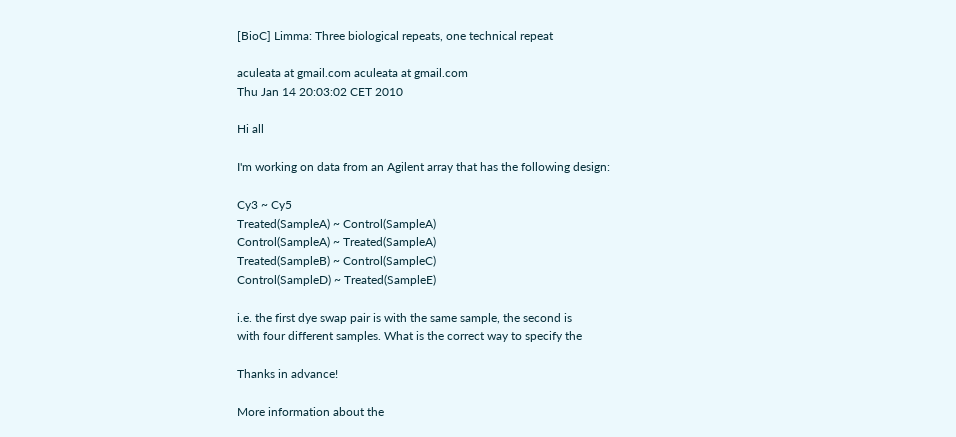[BioC] Limma: Three biological repeats, one technical repeat

aculeata at gmail.com aculeata at gmail.com
Thu Jan 14 20:03:02 CET 2010

Hi all

I'm working on data from an Agilent array that has the following design:

Cy3 ~ Cy5
Treated(SampleA) ~ Control(SampleA)
Control(SampleA) ~ Treated(SampleA)
Treated(SampleB) ~ Control(SampleC)
Control(SampleD) ~ Treated(SampleE)

i.e. the first dye swap pair is with the same sample, the second is
with four different samples. What is the correct way to specify the

Thanks in advance!

More information about the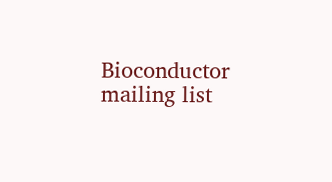Bioconductor mailing list